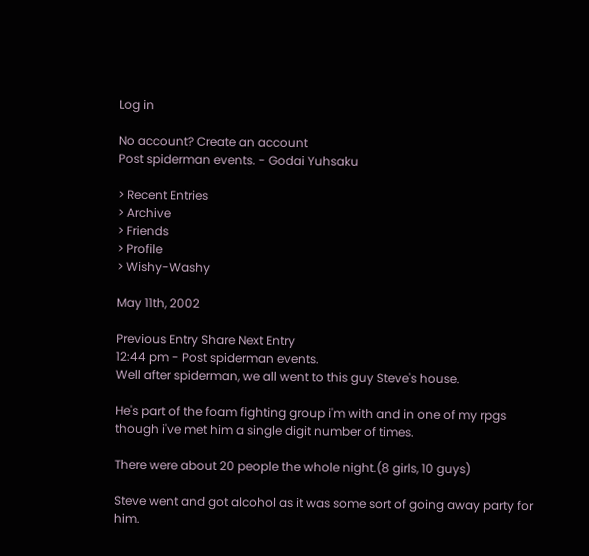Log in

No account? Create an account
Post spiderman events. - Godai Yuhsaku

> Recent Entries
> Archive
> Friends
> Profile
> Wishy-Washy

May 11th, 2002

Previous Entry Share Next Entry
12:44 pm - Post spiderman events.
Well after spiderman, we all went to this guy Steve's house.

He's part of the foam fighting group i'm with and in one of my rpgs though i've met him a single digit number of times.

There were about 20 people the whole night.(8 girls, 10 guys)

Steve went and got alcohol as it was some sort of going away party for him.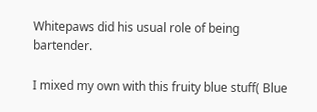Whitepaws did his usual role of being bartender.

I mixed my own with this fruity blue stuff( Blue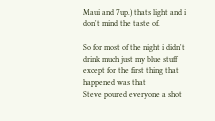Maui and 7up.) thats light and i don't mind the taste of.

So for most of the night i didn't drink much just my blue stuff except for the first thing that happened was that
Steve poured everyone a shot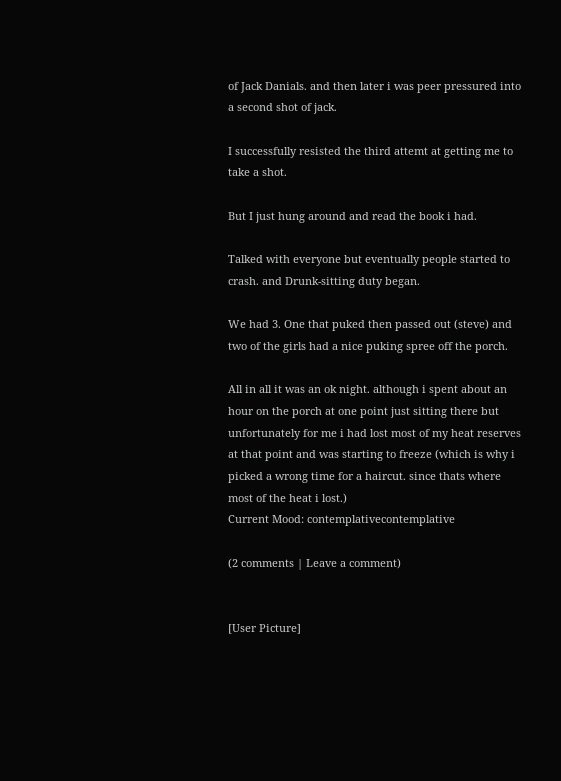of Jack Danials. and then later i was peer pressured into a second shot of jack.

I successfully resisted the third attemt at getting me to take a shot.

But I just hung around and read the book i had.

Talked with everyone but eventually people started to crash. and Drunk-sitting duty began.

We had 3. One that puked then passed out (steve) and two of the girls had a nice puking spree off the porch.

All in all it was an ok night. although i spent about an hour on the porch at one point just sitting there but unfortunately for me i had lost most of my heat reserves at that point and was starting to freeze (which is why i picked a wrong time for a haircut. since thats where most of the heat i lost.)
Current Mood: contemplativecontemplative

(2 comments | Leave a comment)


[User Picture]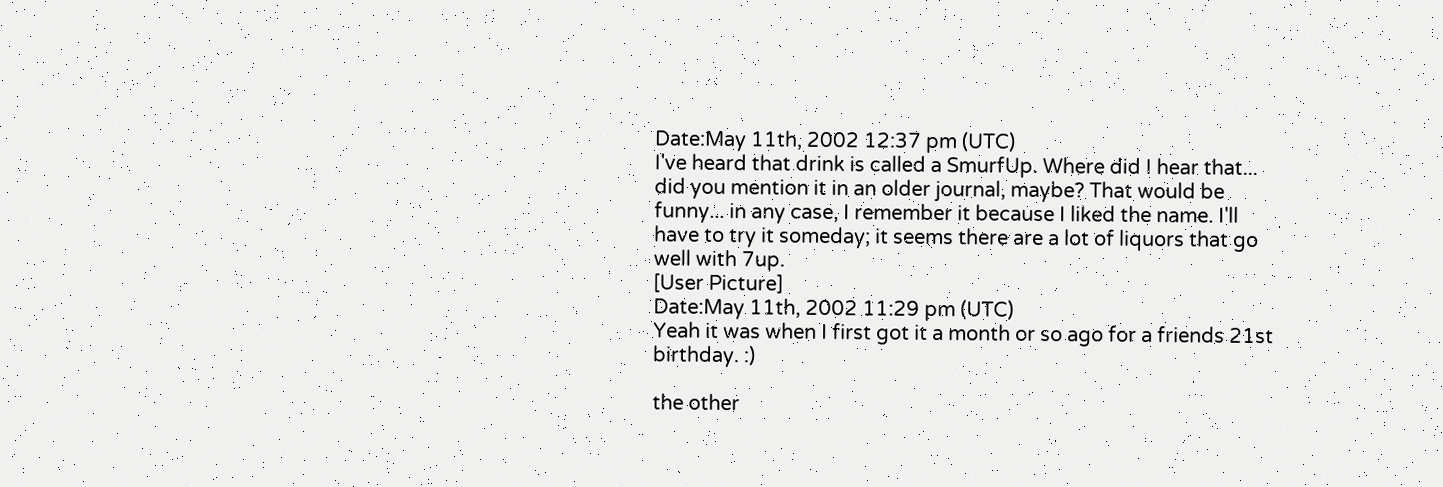Date:May 11th, 2002 12:37 pm (UTC)
I've heard that drink is called a SmurfUp. Where did I hear that... did you mention it in an older journal, maybe? That would be funny... in any case, I remember it because I liked the name. I'll have to try it someday; it seems there are a lot of liquors that go well with 7up.
[User Picture]
Date:May 11th, 2002 11:29 pm (UTC)
Yeah it was when I first got it a month or so ago for a friends 21st birthday. :)

the other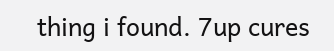thing i found. 7up cures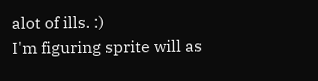alot of ills. :)
I'm figuring sprite will as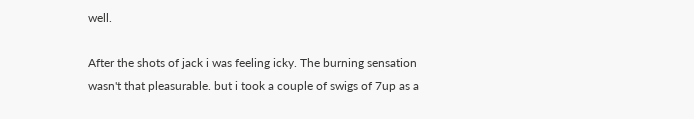well.

After the shots of jack i was feeling icky. The burning sensation wasn't that pleasurable. but i took a couple of swigs of 7up as a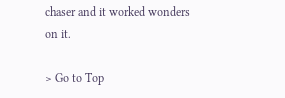chaser and it worked wonders on it.

> Go to Top